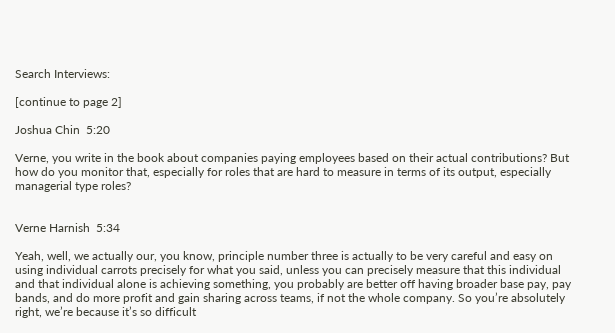Search Interviews:

[continue to page 2]

Joshua Chin  5:20

Verne, you write in the book about companies paying employees based on their actual contributions? But how do you monitor that, especially for roles that are hard to measure in terms of its output, especially managerial type roles?


Verne Harnish  5:34

Yeah, well, we actually our, you know, principle number three is actually to be very careful and easy on using individual carrots precisely for what you said, unless you can precisely measure that this individual and that individual alone is achieving something, you probably are better off having broader base pay, pay bands, and do more profit and gain sharing across teams, if not the whole company. So you’re absolutely right, we’re because it’s so difficult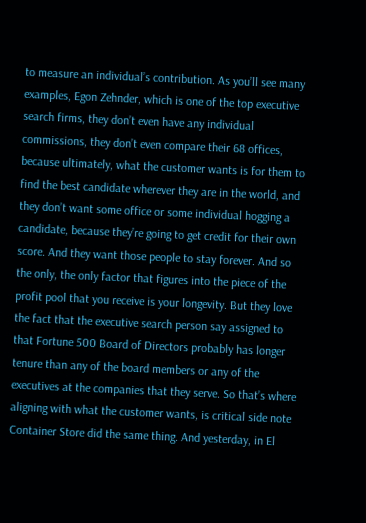to measure an individual’s contribution. As you’ll see many examples, Egon Zehnder, which is one of the top executive search firms, they don’t even have any individual commissions, they don’t even compare their 68 offices, because ultimately, what the customer wants is for them to find the best candidate wherever they are in the world, and they don’t want some office or some individual hogging a candidate, because they’re going to get credit for their own score. And they want those people to stay forever. And so the only, the only factor that figures into the piece of the profit pool that you receive is your longevity. But they love the fact that the executive search person say assigned to that Fortune 500 Board of Directors probably has longer tenure than any of the board members or any of the executives at the companies that they serve. So that’s where aligning with what the customer wants, is critical side note Container Store did the same thing. And yesterday, in El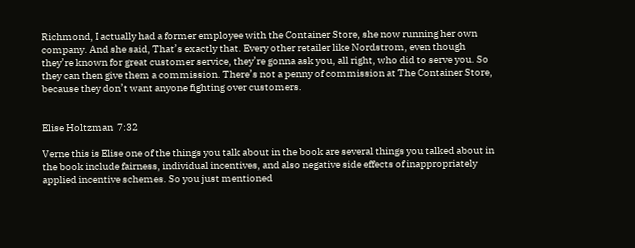Richmond, I actually had a former employee with the Container Store, she now running her own company. And she said, That’s exactly that. Every other retailer like Nordstrom, even though they’re known for great customer service, they’re gonna ask you, all right, who did to serve you. So they can then give them a commission. There’s not a penny of commission at The Container Store, because they don’t want anyone fighting over customers.


Elise Holtzman  7:32

Verne this is Elise one of the things you talk about in the book are several things you talked about in the book include fairness, individual incentives, and also negative side effects of inappropriately applied incentive schemes. So you just mentioned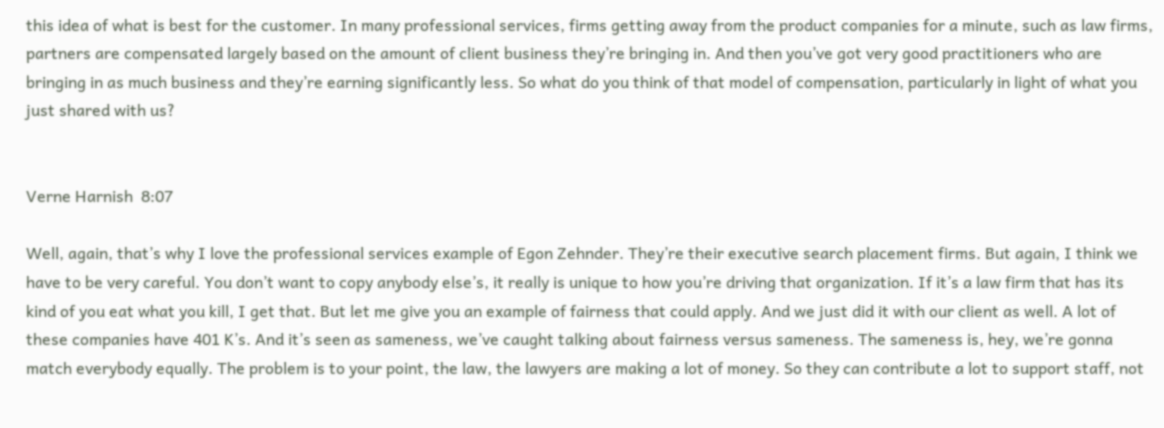this idea of what is best for the customer. In many professional services, firms getting away from the product companies for a minute, such as law firms, partners are compensated largely based on the amount of client business they’re bringing in. And then you’ve got very good practitioners who are bringing in as much business and they’re earning significantly less. So what do you think of that model of compensation, particularly in light of what you just shared with us?


Verne Harnish  8:07

Well, again, that’s why I love the professional services example of Egon Zehnder. They’re their executive search placement firms. But again, I think we have to be very careful. You don’t want to copy anybody else’s, it really is unique to how you’re driving that organization. If it’s a law firm that has its kind of you eat what you kill, I get that. But let me give you an example of fairness that could apply. And we just did it with our client as well. A lot of these companies have 401 K’s. And it’s seen as sameness, we’ve caught talking about fairness versus sameness. The sameness is, hey, we’re gonna match everybody equally. The problem is to your point, the law, the lawyers are making a lot of money. So they can contribute a lot to support staff, not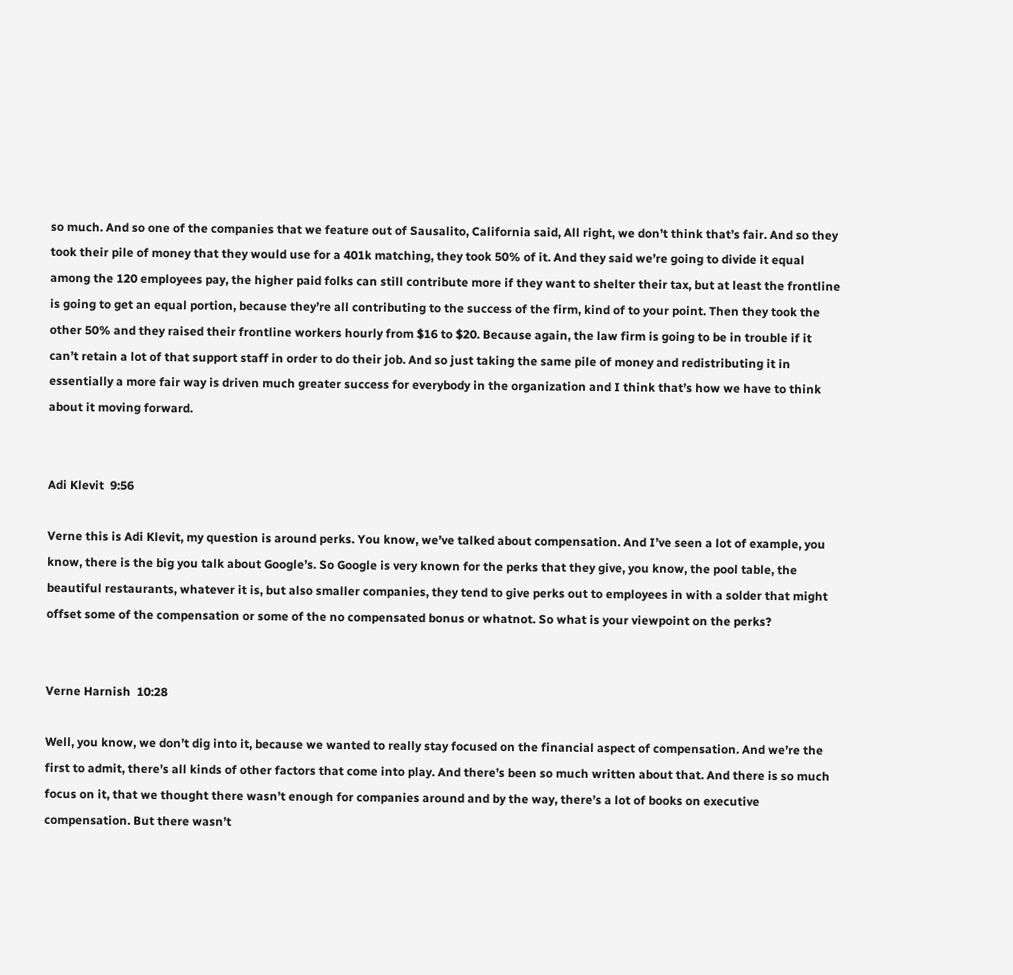so much. And so one of the companies that we feature out of Sausalito, California said, All right, we don’t think that’s fair. And so they took their pile of money that they would use for a 401k matching, they took 50% of it. And they said we’re going to divide it equal among the 120 employees pay, the higher paid folks can still contribute more if they want to shelter their tax, but at least the frontline is going to get an equal portion, because they’re all contributing to the success of the firm, kind of to your point. Then they took the other 50% and they raised their frontline workers hourly from $16 to $20. Because again, the law firm is going to be in trouble if it can’t retain a lot of that support staff in order to do their job. And so just taking the same pile of money and redistributing it in essentially a more fair way is driven much greater success for everybody in the organization and I think that’s how we have to think about it moving forward.


Adi Klevit  9:56

Verne this is Adi Klevit, my question is around perks. You know, we’ve talked about compensation. And I’ve seen a lot of example, you know, there is the big you talk about Google’s. So Google is very known for the perks that they give, you know, the pool table, the beautiful restaurants, whatever it is, but also smaller companies, they tend to give perks out to employees in with a solder that might offset some of the compensation or some of the no compensated bonus or whatnot. So what is your viewpoint on the perks?


Verne Harnish  10:28

Well, you know, we don’t dig into it, because we wanted to really stay focused on the financial aspect of compensation. And we’re the first to admit, there’s all kinds of other factors that come into play. And there’s been so much written about that. And there is so much focus on it, that we thought there wasn’t enough for companies around and by the way, there’s a lot of books on executive compensation. But there wasn’t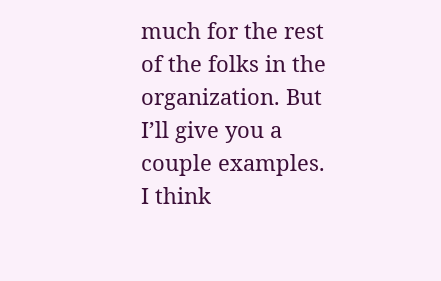much for the rest of the folks in the organization. But I’ll give you a couple examples. I think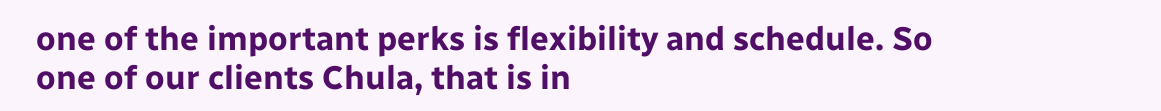one of the important perks is flexibility and schedule. So one of our clients Chula, that is in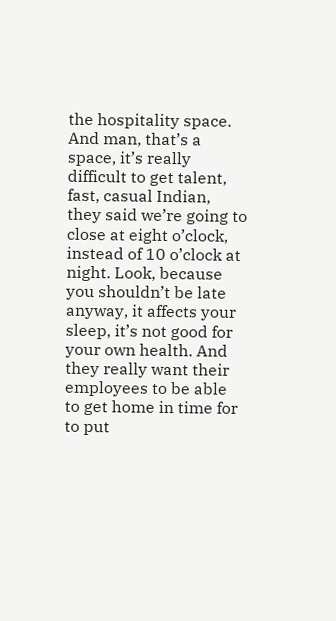the hospitality space. And man, that’s a space, it’s really difficult to get talent, fast, casual Indian, they said we’re going to close at eight o’clock, instead of 10 o’clock at night. Look, because you shouldn’t be late anyway, it affects your sleep, it’s not good for your own health. And they really want their employees to be able to get home in time for to put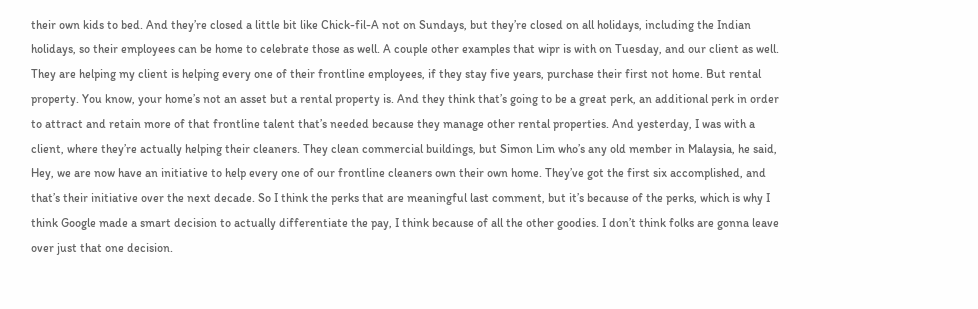their own kids to bed. And they’re closed a little bit like Chick-fil-A not on Sundays, but they’re closed on all holidays, including the Indian holidays, so their employees can be home to celebrate those as well. A couple other examples that wipr is with on Tuesday, and our client as well. They are helping my client is helping every one of their frontline employees, if they stay five years, purchase their first not home. But rental property. You know, your home’s not an asset but a rental property is. And they think that’s going to be a great perk, an additional perk in order to attract and retain more of that frontline talent that’s needed because they manage other rental properties. And yesterday, I was with a client, where they’re actually helping their cleaners. They clean commercial buildings, but Simon Lim who’s any old member in Malaysia, he said, Hey, we are now have an initiative to help every one of our frontline cleaners own their own home. They’ve got the first six accomplished, and that’s their initiative over the next decade. So I think the perks that are meaningful last comment, but it’s because of the perks, which is why I think Google made a smart decision to actually differentiate the pay, I think because of all the other goodies. I don’t think folks are gonna leave over just that one decision.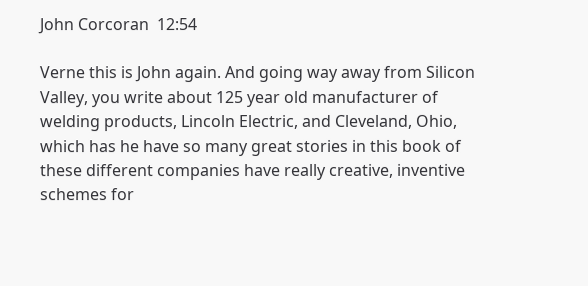John Corcoran  12:54

Verne this is John again. And going way away from Silicon Valley, you write about 125 year old manufacturer of welding products, Lincoln Electric, and Cleveland, Ohio, which has he have so many great stories in this book of these different companies have really creative, inventive schemes for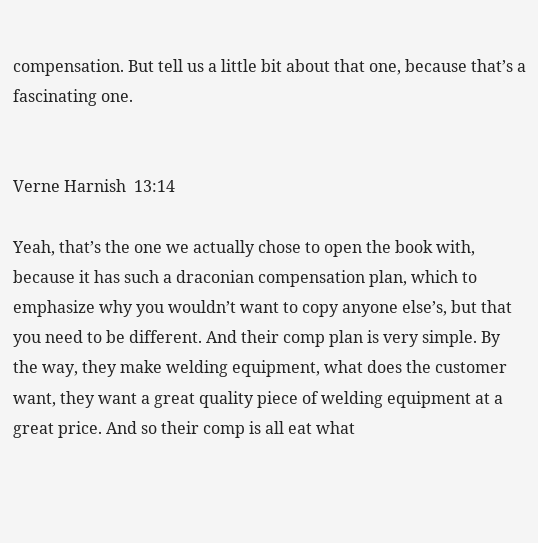compensation. But tell us a little bit about that one, because that’s a fascinating one.


Verne Harnish  13:14

Yeah, that’s the one we actually chose to open the book with, because it has such a draconian compensation plan, which to emphasize why you wouldn’t want to copy anyone else’s, but that you need to be different. And their comp plan is very simple. By the way, they make welding equipment, what does the customer want, they want a great quality piece of welding equipment at a great price. And so their comp is all eat what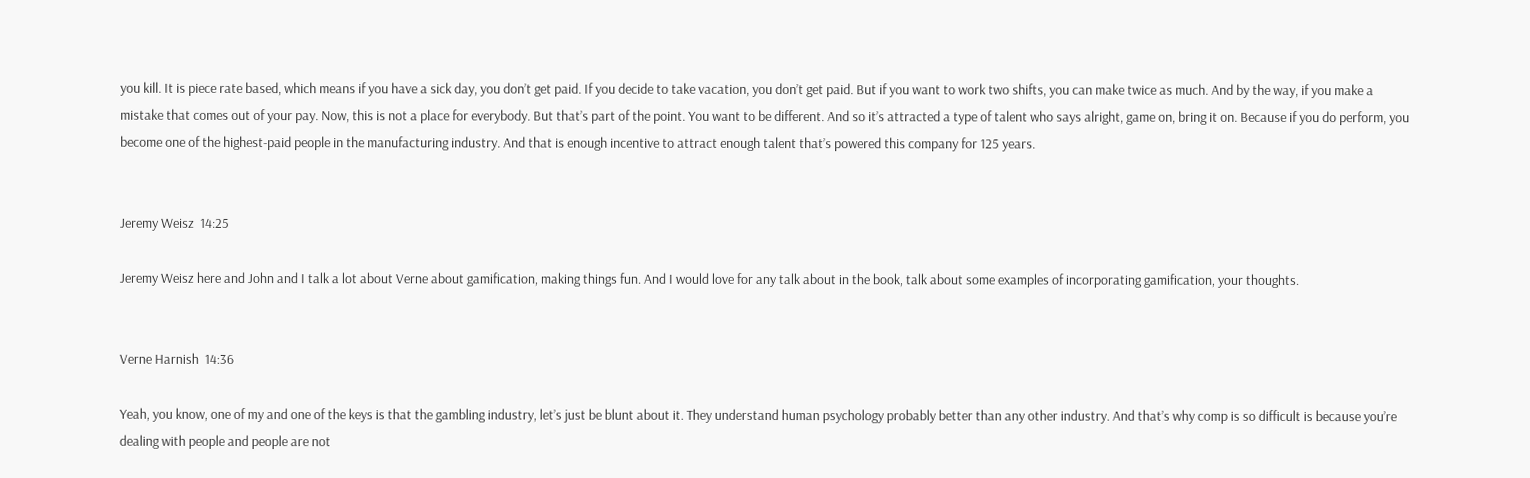you kill. It is piece rate based, which means if you have a sick day, you don’t get paid. If you decide to take vacation, you don’t get paid. But if you want to work two shifts, you can make twice as much. And by the way, if you make a mistake that comes out of your pay. Now, this is not a place for everybody. But that’s part of the point. You want to be different. And so it’s attracted a type of talent who says alright, game on, bring it on. Because if you do perform, you become one of the highest-paid people in the manufacturing industry. And that is enough incentive to attract enough talent that’s powered this company for 125 years.


Jeremy Weisz  14:25

Jeremy Weisz here and John and I talk a lot about Verne about gamification, making things fun. And I would love for any talk about in the book, talk about some examples of incorporating gamification, your thoughts.


Verne Harnish  14:36

Yeah, you know, one of my and one of the keys is that the gambling industry, let’s just be blunt about it. They understand human psychology probably better than any other industry. And that’s why comp is so difficult is because you’re dealing with people and people are not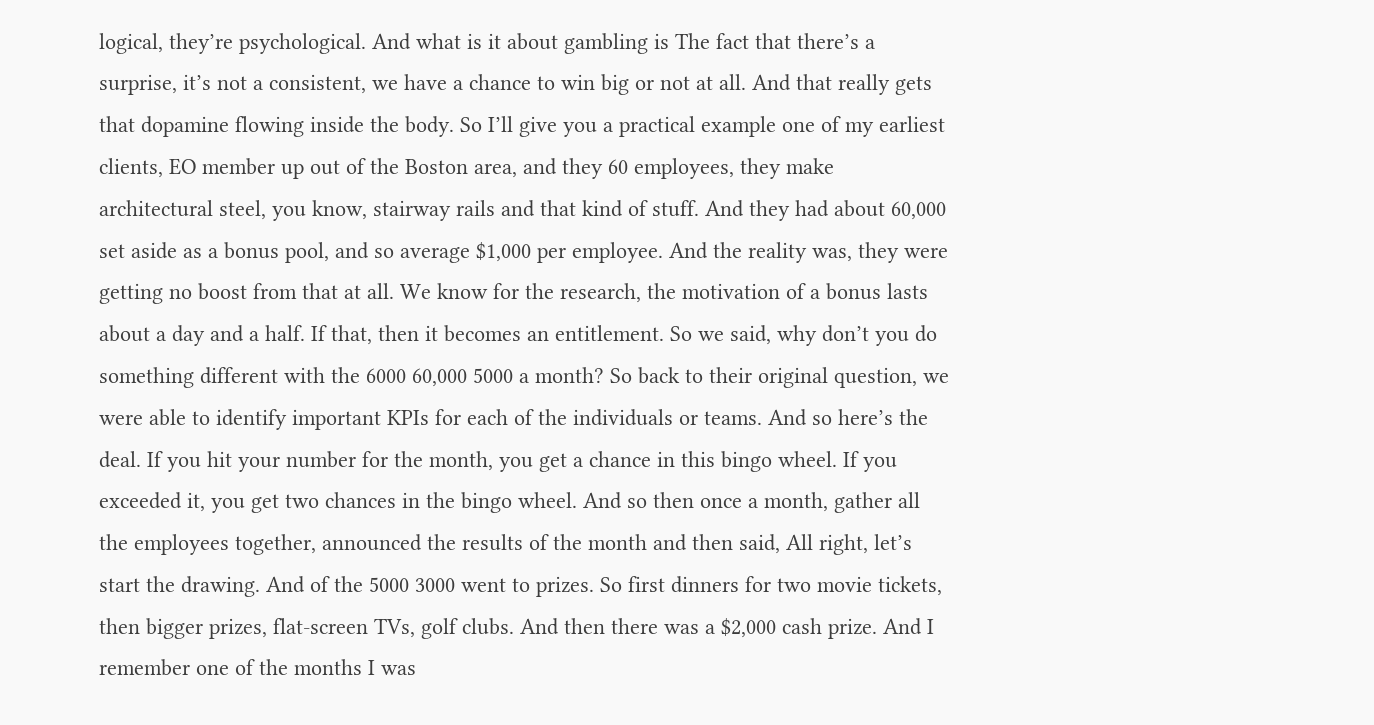logical, they’re psychological. And what is it about gambling is The fact that there’s a surprise, it’s not a consistent, we have a chance to win big or not at all. And that really gets that dopamine flowing inside the body. So I’ll give you a practical example one of my earliest clients, EO member up out of the Boston area, and they 60 employees, they make architectural steel, you know, stairway rails and that kind of stuff. And they had about 60,000 set aside as a bonus pool, and so average $1,000 per employee. And the reality was, they were getting no boost from that at all. We know for the research, the motivation of a bonus lasts about a day and a half. If that, then it becomes an entitlement. So we said, why don’t you do something different with the 6000 60,000 5000 a month? So back to their original question, we were able to identify important KPIs for each of the individuals or teams. And so here’s the deal. If you hit your number for the month, you get a chance in this bingo wheel. If you exceeded it, you get two chances in the bingo wheel. And so then once a month, gather all the employees together, announced the results of the month and then said, All right, let’s start the drawing. And of the 5000 3000 went to prizes. So first dinners for two movie tickets, then bigger prizes, flat-screen TVs, golf clubs. And then there was a $2,000 cash prize. And I remember one of the months I was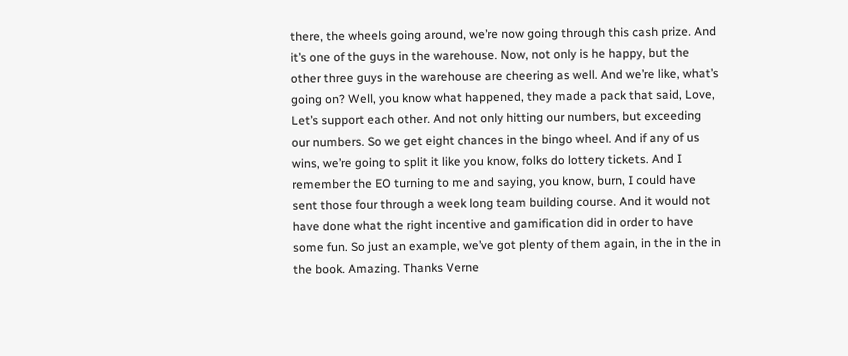there, the wheels going around, we’re now going through this cash prize. And it’s one of the guys in the warehouse. Now, not only is he happy, but the other three guys in the warehouse are cheering as well. And we’re like, what’s going on? Well, you know what happened, they made a pack that said, Love, Let’s support each other. And not only hitting our numbers, but exceeding our numbers. So we get eight chances in the bingo wheel. And if any of us wins, we’re going to split it like you know, folks do lottery tickets. And I remember the EO turning to me and saying, you know, burn, I could have sent those four through a week long team building course. And it would not have done what the right incentive and gamification did in order to have some fun. So just an example, we’ve got plenty of them again, in the in the in the book. Amazing. Thanks Verne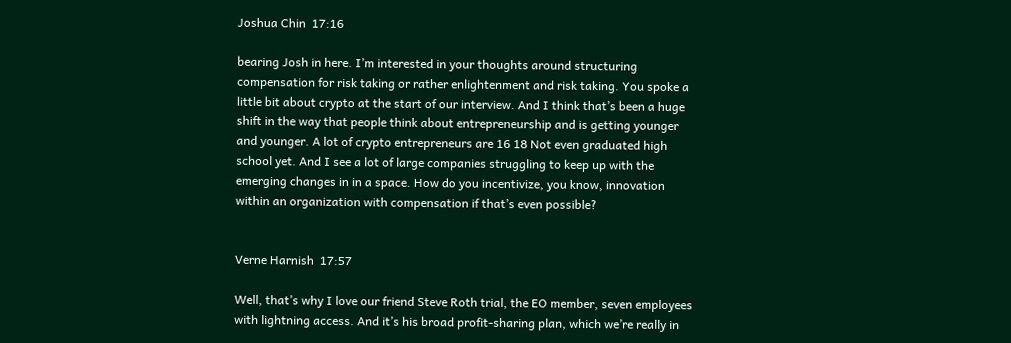Joshua Chin  17:16

bearing Josh in here. I’m interested in your thoughts around structuring compensation for risk taking or rather enlightenment and risk taking. You spoke a little bit about crypto at the start of our interview. And I think that’s been a huge shift in the way that people think about entrepreneurship and is getting younger and younger. A lot of crypto entrepreneurs are 16 18 Not even graduated high school yet. And I see a lot of large companies struggling to keep up with the emerging changes in in a space. How do you incentivize, you know, innovation within an organization with compensation if that’s even possible?


Verne Harnish  17:57

Well, that’s why I love our friend Steve Roth trial, the EO member, seven employees with lightning access. And it’s his broad profit-sharing plan, which we’re really in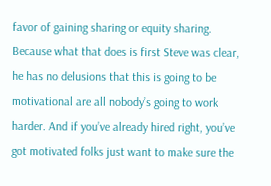favor of gaining sharing or equity sharing. Because what that does is first Steve was clear, he has no delusions that this is going to be motivational are all nobody’s going to work harder. And if you’ve already hired right, you’ve got motivated folks just want to make sure the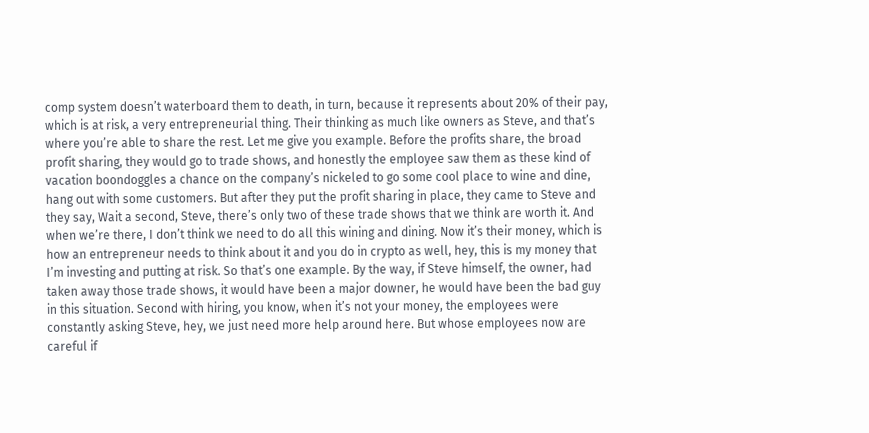comp system doesn’t waterboard them to death, in turn, because it represents about 20% of their pay, which is at risk, a very entrepreneurial thing. Their thinking as much like owners as Steve, and that’s where you’re able to share the rest. Let me give you example. Before the profits share, the broad profit sharing, they would go to trade shows, and honestly the employee saw them as these kind of vacation boondoggles a chance on the company’s nickeled to go some cool place to wine and dine, hang out with some customers. But after they put the profit sharing in place, they came to Steve and they say, Wait a second, Steve, there’s only two of these trade shows that we think are worth it. And when we’re there, I don’t think we need to do all this wining and dining. Now it’s their money, which is how an entrepreneur needs to think about it and you do in crypto as well, hey, this is my money that I’m investing and putting at risk. So that’s one example. By the way, if Steve himself, the owner, had taken away those trade shows, it would have been a major downer, he would have been the bad guy in this situation. Second with hiring, you know, when it’s not your money, the employees were constantly asking Steve, hey, we just need more help around here. But whose employees now are careful if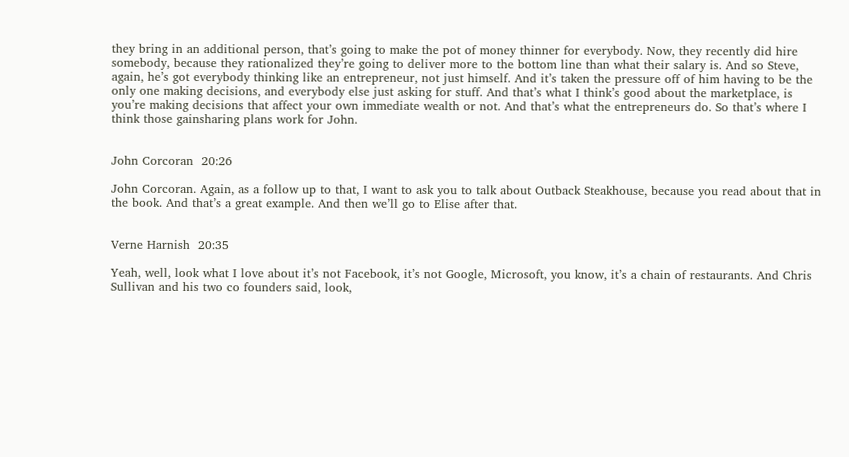they bring in an additional person, that’s going to make the pot of money thinner for everybody. Now, they recently did hire somebody, because they rationalized they’re going to deliver more to the bottom line than what their salary is. And so Steve, again, he’s got everybody thinking like an entrepreneur, not just himself. And it’s taken the pressure off of him having to be the only one making decisions, and everybody else just asking for stuff. And that’s what I think’s good about the marketplace, is you’re making decisions that affect your own immediate wealth or not. And that’s what the entrepreneurs do. So that’s where I think those gainsharing plans work for John.


John Corcoran  20:26

John Corcoran. Again, as a follow up to that, I want to ask you to talk about Outback Steakhouse, because you read about that in the book. And that’s a great example. And then we’ll go to Elise after that.


Verne Harnish  20:35

Yeah, well, look what I love about it’s not Facebook, it’s not Google, Microsoft, you know, it’s a chain of restaurants. And Chris Sullivan and his two co founders said, look,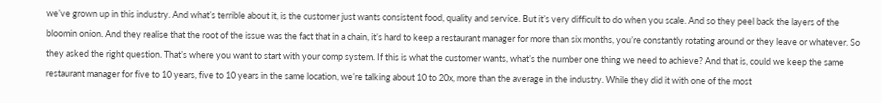we’ve grown up in this industry. And what’s terrible about it, is the customer just wants consistent food, quality and service. But it’s very difficult to do when you scale. And so they peel back the layers of the bloomin onion. And they realise that the root of the issue was the fact that in a chain, it’s hard to keep a restaurant manager for more than six months, you’re constantly rotating around or they leave or whatever. So they asked the right question. That’s where you want to start with your comp system. If this is what the customer wants, what’s the number one thing we need to achieve? And that is, could we keep the same restaurant manager for five to 10 years, five to 10 years in the same location, we’re talking about 10 to 20x, more than the average in the industry. While they did it with one of the most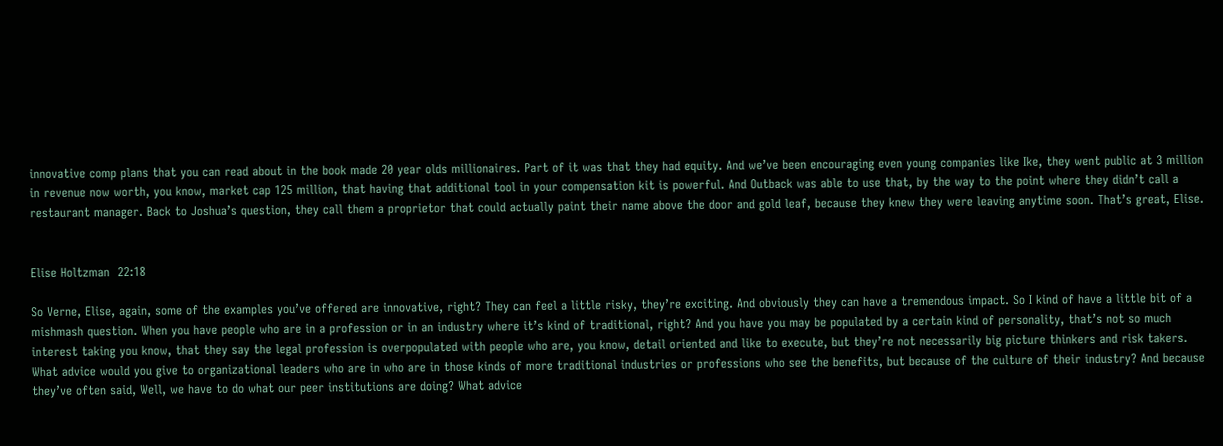innovative comp plans that you can read about in the book made 20 year olds millionaires. Part of it was that they had equity. And we’ve been encouraging even young companies like Ike, they went public at 3 million in revenue now worth, you know, market cap 125 million, that having that additional tool in your compensation kit is powerful. And Outback was able to use that, by the way to the point where they didn’t call a restaurant manager. Back to Joshua’s question, they call them a proprietor that could actually paint their name above the door and gold leaf, because they knew they were leaving anytime soon. That’s great, Elise.


Elise Holtzman  22:18

So Verne, Elise, again, some of the examples you’ve offered are innovative, right? They can feel a little risky, they’re exciting. And obviously they can have a tremendous impact. So I kind of have a little bit of a mishmash question. When you have people who are in a profession or in an industry where it’s kind of traditional, right? And you have you may be populated by a certain kind of personality, that’s not so much interest taking you know, that they say the legal profession is overpopulated with people who are, you know, detail oriented and like to execute, but they’re not necessarily big picture thinkers and risk takers. What advice would you give to organizational leaders who are in who are in those kinds of more traditional industries or professions who see the benefits, but because of the culture of their industry? And because they’ve often said, Well, we have to do what our peer institutions are doing? What advice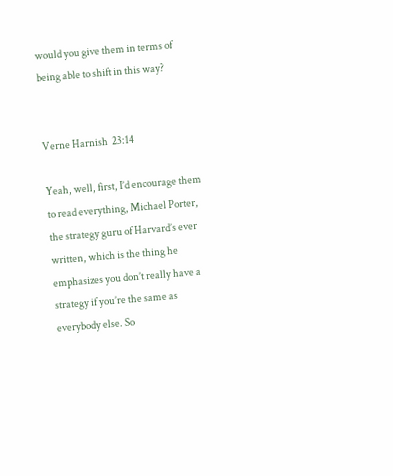would you give them in terms of being able to shift in this way?


Verne Harnish  23:14

Yeah, well, first, I’d encourage them to read everything, Michael Porter, the strategy guru of Harvard’s ever written, which is the thing he emphasizes you don’t really have a strategy if you’re the same as everybody else. So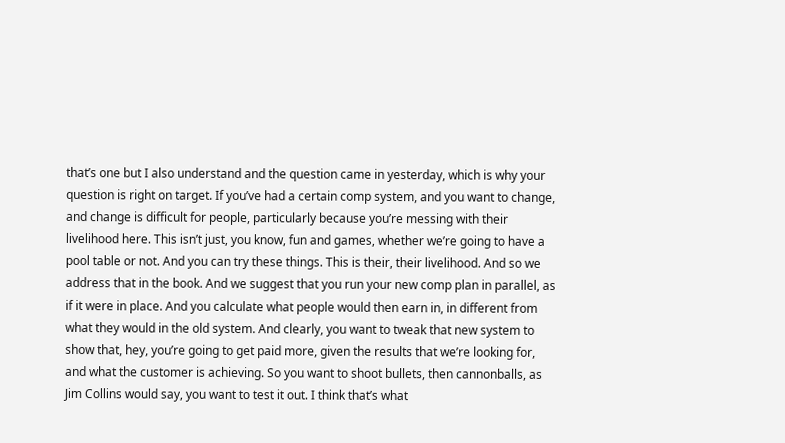that’s one but I also understand and the question came in yesterday, which is why your question is right on target. If you’ve had a certain comp system, and you want to change, and change is difficult for people, particularly because you’re messing with their livelihood here. This isn’t just, you know, fun and games, whether we’re going to have a pool table or not. And you can try these things. This is their, their livelihood. And so we address that in the book. And we suggest that you run your new comp plan in parallel, as if it were in place. And you calculate what people would then earn in, in different from what they would in the old system. And clearly, you want to tweak that new system to show that, hey, you’re going to get paid more, given the results that we’re looking for, and what the customer is achieving. So you want to shoot bullets, then cannonballs, as Jim Collins would say, you want to test it out. I think that’s what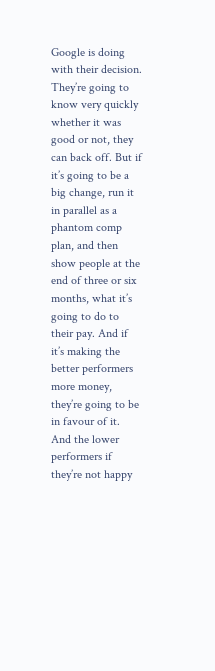Google is doing with their decision. They’re going to know very quickly whether it was good or not, they can back off. But if it’s going to be a big change, run it in parallel as a phantom comp plan, and then show people at the end of three or six months, what it’s going to do to their pay. And if it’s making the better performers more money, they’re going to be in favour of it. And the lower performers if they’re not happy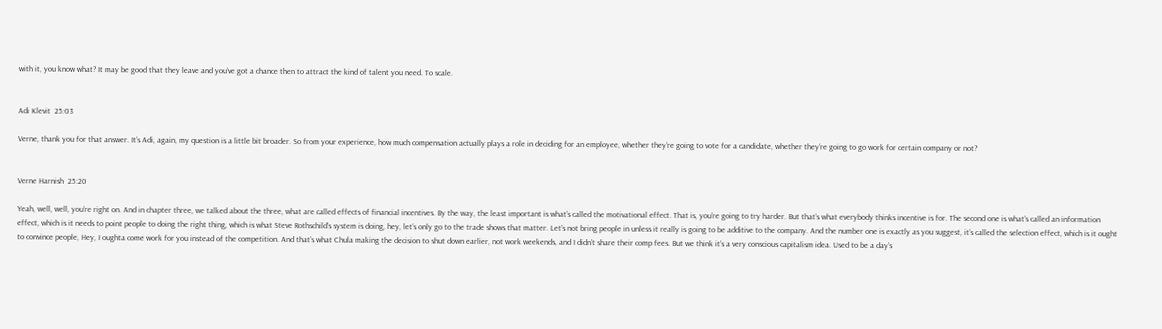with it, you know what? It may be good that they leave and you’ve got a chance then to attract the kind of talent you need. To scale.


Adi Klevit  25:03

Verne, thank you for that answer. It’s Adi, again, my question is a little bit broader. So from your experience, how much compensation actually plays a role in deciding for an employee, whether they’re going to vote for a candidate, whether they’re going to go work for certain company or not?


Verne Harnish  25:20

Yeah, well, well, you’re right on. And in chapter three, we talked about the three, what are called effects of financial incentives. By the way, the least important is what’s called the motivational effect. That is, you’re going to try harder. But that’s what everybody thinks incentive is for. The second one is what’s called an information effect, which is it needs to point people to doing the right thing, which is what Steve Rothschild’s system is doing, hey, let’s only go to the trade shows that matter. Let’s not bring people in unless it really is going to be additive to the company. And the number one is exactly as you suggest, it’s called the selection effect, which is it ought to convince people, Hey, I oughta come work for you instead of the competition. And that’s what Chula making the decision to shut down earlier, not work weekends, and I didn’t share their comp fees. But we think it’s a very conscious capitalism idea. Used to be a day’s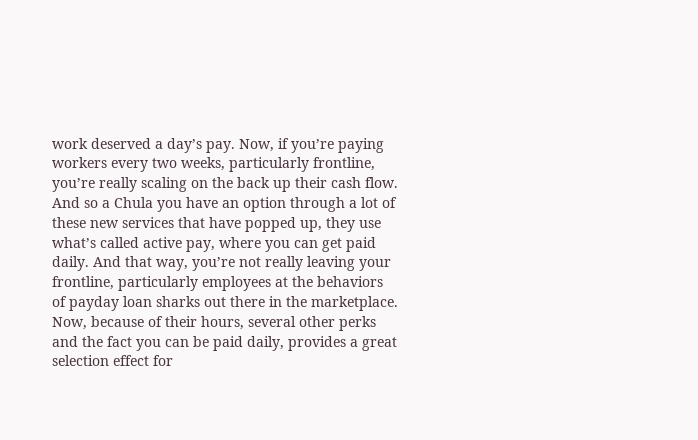work deserved a day’s pay. Now, if you’re paying workers every two weeks, particularly frontline, you’re really scaling on the back up their cash flow. And so a Chula you have an option through a lot of these new services that have popped up, they use what’s called active pay, where you can get paid daily. And that way, you’re not really leaving your frontline, particularly employees at the behaviors of payday loan sharks out there in the marketplace. Now, because of their hours, several other perks and the fact you can be paid daily, provides a great selection effect for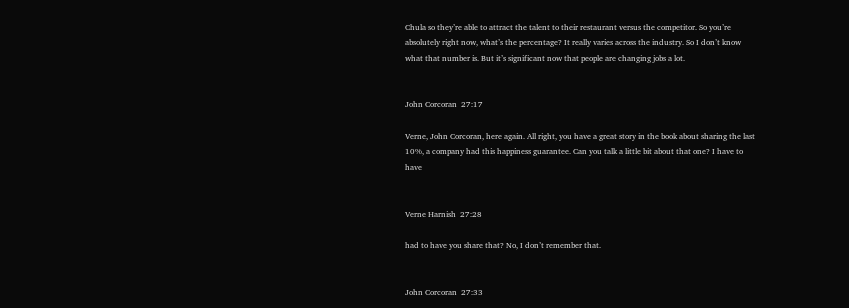Chula so they’re able to attract the talent to their restaurant versus the competitor. So you’re absolutely right now, what’s the percentage? It really varies across the industry. So I don’t know what that number is. But it’s significant now that people are changing jobs a lot.


John Corcoran  27:17

Verne, John Corcoran, here again. All right, you have a great story in the book about sharing the last 10%, a company had this happiness guarantee. Can you talk a little bit about that one? I have to have


Verne Harnish  27:28

had to have you share that? No, I don’t remember that.


John Corcoran  27:33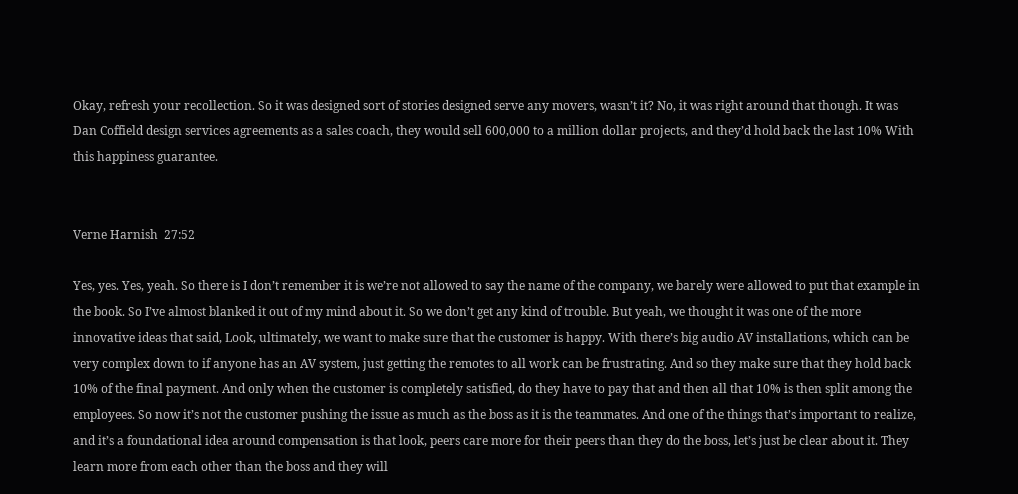Okay, refresh your recollection. So it was designed sort of stories designed serve any movers, wasn’t it? No, it was right around that though. It was Dan Coffield design services agreements as a sales coach, they would sell 600,000 to a million dollar projects, and they’d hold back the last 10% With this happiness guarantee.


Verne Harnish  27:52

Yes, yes. Yes, yeah. So there is I don’t remember it is we’re not allowed to say the name of the company, we barely were allowed to put that example in the book. So I’ve almost blanked it out of my mind about it. So we don’t get any kind of trouble. But yeah, we thought it was one of the more innovative ideas that said, Look, ultimately, we want to make sure that the customer is happy. With there’s big audio AV installations, which can be very complex down to if anyone has an AV system, just getting the remotes to all work can be frustrating. And so they make sure that they hold back 10% of the final payment. And only when the customer is completely satisfied, do they have to pay that and then all that 10% is then split among the employees. So now it’s not the customer pushing the issue as much as the boss as it is the teammates. And one of the things that’s important to realize, and it’s a foundational idea around compensation is that look, peers care more for their peers than they do the boss, let’s just be clear about it. They learn more from each other than the boss and they will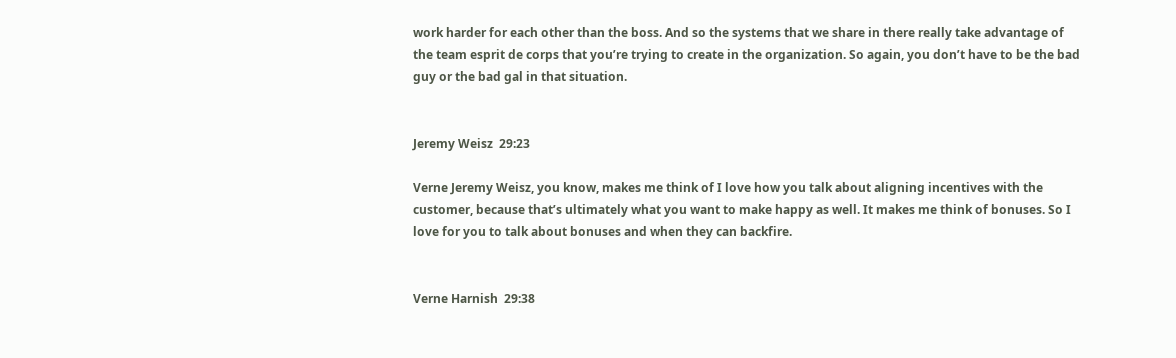work harder for each other than the boss. And so the systems that we share in there really take advantage of the team esprit de corps that you’re trying to create in the organization. So again, you don’t have to be the bad guy or the bad gal in that situation.


Jeremy Weisz  29:23

Verne Jeremy Weisz, you know, makes me think of I love how you talk about aligning incentives with the customer, because that’s ultimately what you want to make happy as well. It makes me think of bonuses. So I love for you to talk about bonuses and when they can backfire.


Verne Harnish  29:38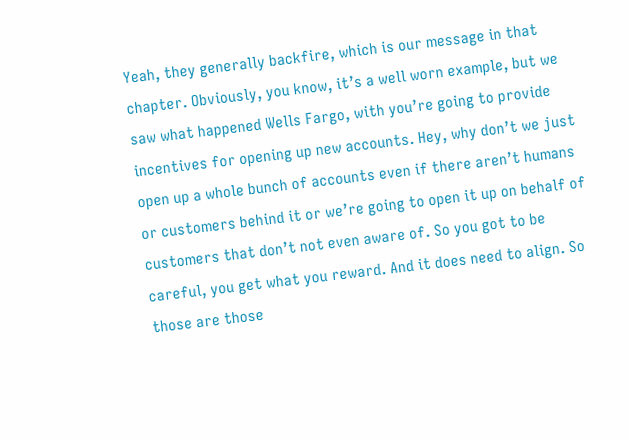Yeah, they generally backfire, which is our message in that chapter. Obviously, you know, it’s a well worn example, but we saw what happened Wells Fargo, with you’re going to provide incentives for opening up new accounts. Hey, why don’t we just open up a whole bunch of accounts even if there aren’t humans or customers behind it or we’re going to open it up on behalf of customers that don’t not even aware of. So you got to be careful, you get what you reward. And it does need to align. So those are those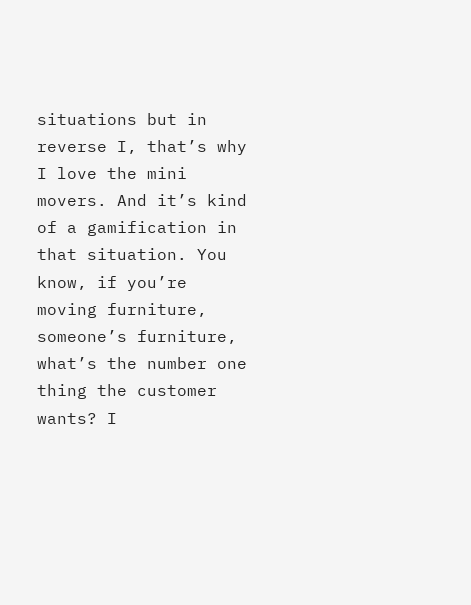situations but in reverse I, that’s why I love the mini movers. And it’s kind of a gamification in that situation. You know, if you’re moving furniture, someone’s furniture, what’s the number one thing the customer wants? I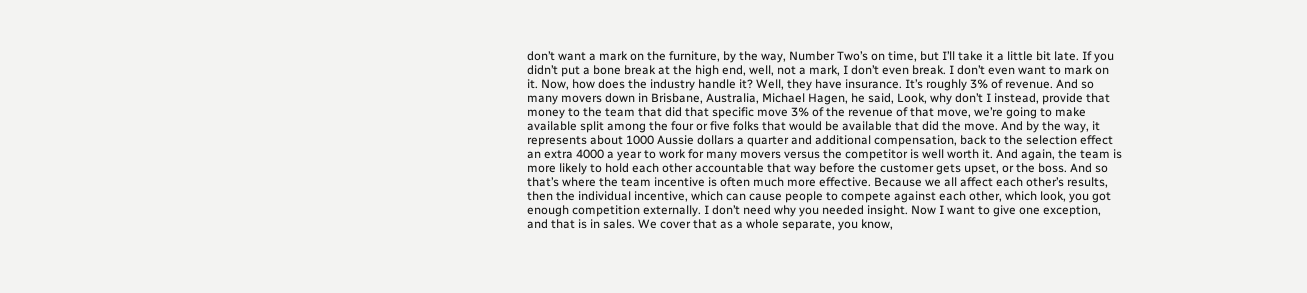don’t want a mark on the furniture, by the way, Number Two’s on time, but I’ll take it a little bit late. If you didn’t put a bone break at the high end, well, not a mark, I don’t even break. I don’t even want to mark on it. Now, how does the industry handle it? Well, they have insurance. It’s roughly 3% of revenue. And so many movers down in Brisbane, Australia, Michael Hagen, he said, Look, why don’t I instead, provide that money to the team that did that specific move 3% of the revenue of that move, we’re going to make available split among the four or five folks that would be available that did the move. And by the way, it represents about 1000 Aussie dollars a quarter and additional compensation, back to the selection effect an extra 4000 a year to work for many movers versus the competitor is well worth it. And again, the team is more likely to hold each other accountable that way before the customer gets upset, or the boss. And so that’s where the team incentive is often much more effective. Because we all affect each other’s results, then the individual incentive, which can cause people to compete against each other, which look, you got enough competition externally. I don’t need why you needed insight. Now I want to give one exception, and that is in sales. We cover that as a whole separate, you know,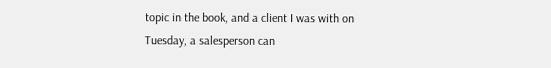topic in the book, and a client I was with on Tuesday, a salesperson can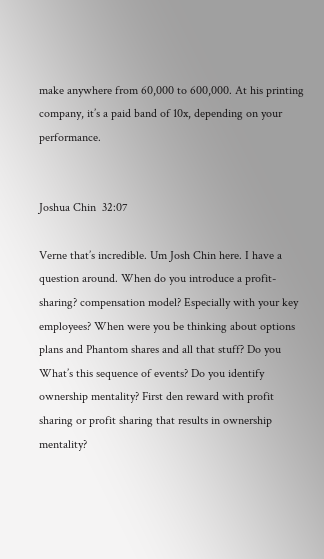make anywhere from 60,000 to 600,000. At his printing company, it’s a paid band of 10x, depending on your performance.


Joshua Chin  32:07

Verne that’s incredible. Um Josh Chin here. I have a question around. When do you introduce a profit-sharing? compensation model? Especially with your key employees? When were you be thinking about options plans and Phantom shares and all that stuff? Do you What’s this sequence of events? Do you identify ownership mentality? First den reward with profit sharing or profit sharing that results in ownership mentality?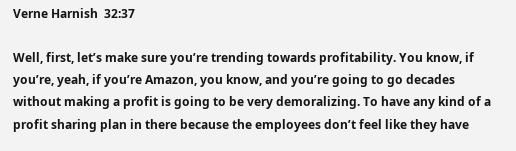Verne Harnish  32:37

Well, first, let’s make sure you’re trending towards profitability. You know, if you’re, yeah, if you’re Amazon, you know, and you’re going to go decades without making a profit is going to be very demoralizing. To have any kind of a profit sharing plan in there because the employees don’t feel like they have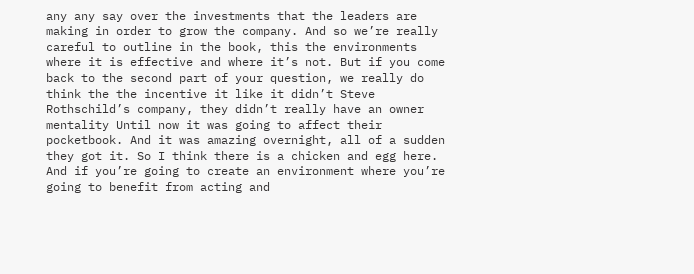any any say over the investments that the leaders are making in order to grow the company. And so we’re really careful to outline in the book, this the environments where it is effective and where it’s not. But if you come back to the second part of your question, we really do think the the incentive it like it didn’t Steve Rothschild’s company, they didn’t really have an owner mentality Until now it was going to affect their pocketbook. And it was amazing overnight, all of a sudden they got it. So I think there is a chicken and egg here. And if you’re going to create an environment where you’re going to benefit from acting and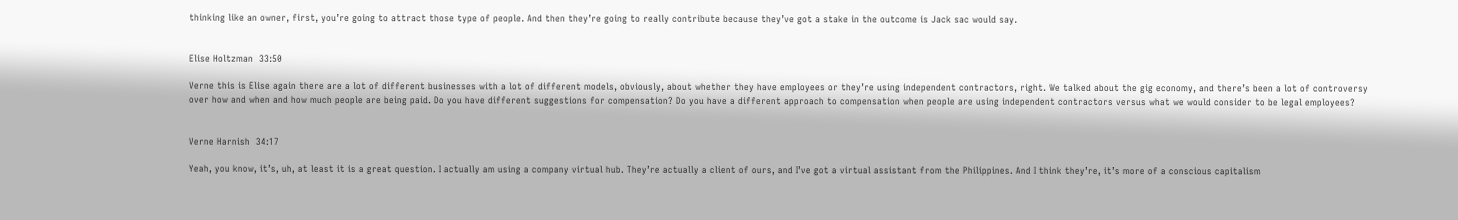thinking like an owner, first, you’re going to attract those type of people. And then they’re going to really contribute because they’ve got a stake in the outcome is Jack sac would say.


Elise Holtzman  33:50

Verne this is Elise again there are a lot of different businesses with a lot of different models, obviously, about whether they have employees or they’re using independent contractors, right. We talked about the gig economy, and there’s been a lot of controversy over how and when and how much people are being paid. Do you have different suggestions for compensation? Do you have a different approach to compensation when people are using independent contractors versus what we would consider to be legal employees?


Verne Harnish  34:17

Yeah, you know, it’s, uh, at least it is a great question. I actually am using a company virtual hub. They’re actually a client of ours, and I’ve got a virtual assistant from the Philippines. And I think they’re, it’s more of a conscious capitalism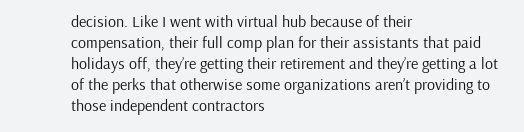decision. Like I went with virtual hub because of their compensation, their full comp plan for their assistants that paid holidays off, they’re getting their retirement and they’re getting a lot of the perks that otherwise some organizations aren’t providing to those independent contractors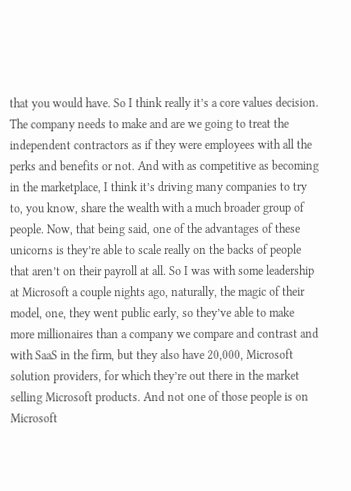that you would have. So I think really it’s a core values decision. The company needs to make and are we going to treat the independent contractors as if they were employees with all the perks and benefits or not. And with as competitive as becoming in the marketplace, I think it’s driving many companies to try to, you know, share the wealth with a much broader group of people. Now, that being said, one of the advantages of these unicorns is they’re able to scale really on the backs of people that aren’t on their payroll at all. So I was with some leadership at Microsoft a couple nights ago, naturally, the magic of their model, one, they went public early, so they’ve able to make more millionaires than a company we compare and contrast and with SaaS in the firm, but they also have 20,000, Microsoft solution providers, for which they’re out there in the market selling Microsoft products. And not one of those people is on Microsoft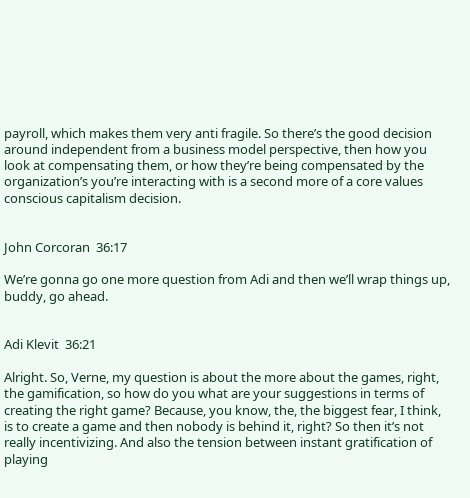payroll, which makes them very anti fragile. So there’s the good decision around independent from a business model perspective, then how you look at compensating them, or how they’re being compensated by the organization’s you’re interacting with is a second more of a core values conscious capitalism decision.


John Corcoran  36:17

We’re gonna go one more question from Adi and then we’ll wrap things up, buddy, go ahead.


Adi Klevit  36:21

Alright. So, Verne, my question is about the more about the games, right, the gamification, so how do you what are your suggestions in terms of creating the right game? Because, you know, the, the biggest fear, I think, is to create a game and then nobody is behind it, right? So then it’s not really incentivizing. And also the tension between instant gratification of playing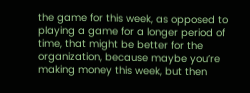the game for this week, as opposed to playing a game for a longer period of time, that might be better for the organization, because maybe you’re making money this week, but then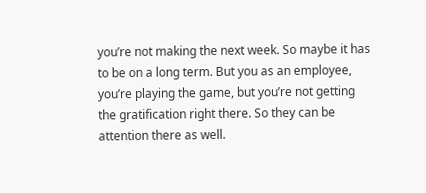you’re not making the next week. So maybe it has to be on a long term. But you as an employee, you’re playing the game, but you’re not getting the gratification right there. So they can be attention there as well.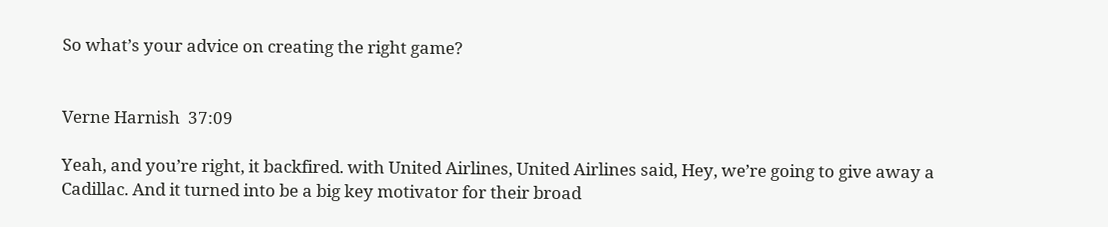So what’s your advice on creating the right game?


Verne Harnish  37:09

Yeah, and you’re right, it backfired. with United Airlines, United Airlines said, Hey, we’re going to give away a Cadillac. And it turned into be a big key motivator for their broad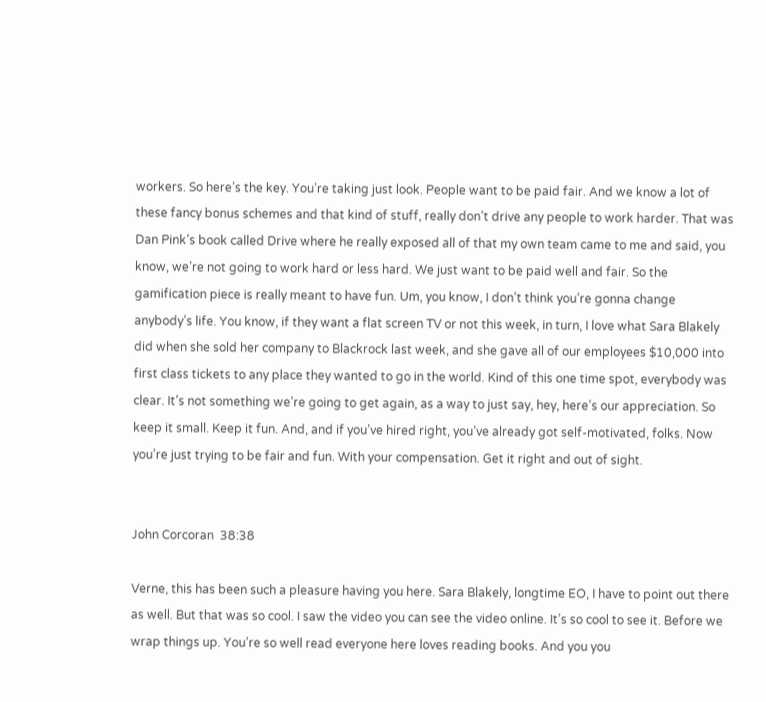workers. So here’s the key. You’re taking just look. People want to be paid fair. And we know a lot of these fancy bonus schemes and that kind of stuff, really don’t drive any people to work harder. That was Dan Pink’s book called Drive where he really exposed all of that my own team came to me and said, you know, we’re not going to work hard or less hard. We just want to be paid well and fair. So the gamification piece is really meant to have fun. Um, you know, I don’t think you’re gonna change anybody’s life. You know, if they want a flat screen TV or not this week, in turn, I love what Sara Blakely did when she sold her company to Blackrock last week, and she gave all of our employees $10,000 into first class tickets to any place they wanted to go in the world. Kind of this one time spot, everybody was clear. It’s not something we’re going to get again, as a way to just say, hey, here’s our appreciation. So keep it small. Keep it fun. And, and if you’ve hired right, you’ve already got self-motivated, folks. Now you’re just trying to be fair and fun. With your compensation. Get it right and out of sight.


John Corcoran  38:38

Verne, this has been such a pleasure having you here. Sara Blakely, longtime EO, I have to point out there as well. But that was so cool. I saw the video you can see the video online. It’s so cool to see it. Before we wrap things up. You’re so well read everyone here loves reading books. And you you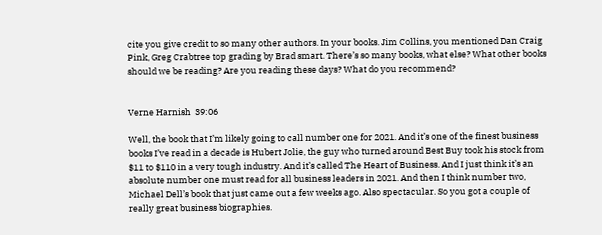cite you give credit to so many other authors. In your books. Jim Collins, you mentioned Dan Craig Pink, Greg Crabtree top grading by Brad smart. There’s so many books, what else? What other books should we be reading? Are you reading these days? What do you recommend?


Verne Harnish  39:06

Well, the book that I’m likely going to call number one for 2021. And it’s one of the finest business books I’ve read in a decade is Hubert Jolie, the guy who turned around Best Buy took his stock from $11 to $110 in a very tough industry. And it’s called The Heart of Business. And I just think it’s an absolute number one must read for all business leaders in 2021. And then I think number two, Michael Dell’s book that just came out a few weeks ago. Also spectacular. So you got a couple of really great business biographies.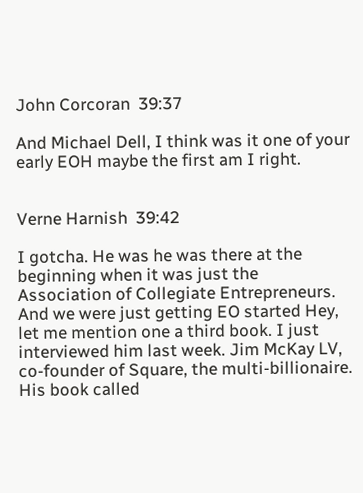John Corcoran  39:37

And Michael Dell, I think was it one of your early EOH maybe the first am I right.


Verne Harnish  39:42

I gotcha. He was he was there at the beginning when it was just the Association of Collegiate Entrepreneurs. And we were just getting EO started Hey, let me mention one a third book. I just interviewed him last week. Jim McKay LV, co-founder of Square, the multi-billionaire. His book called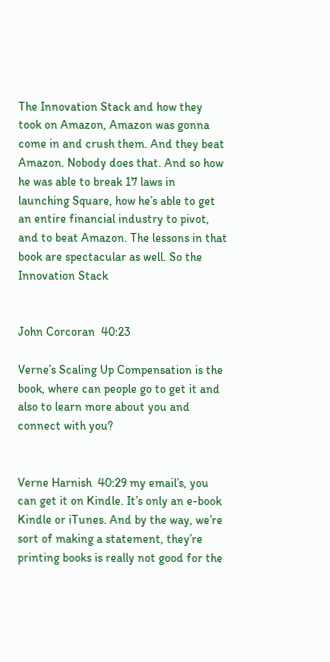The Innovation Stack and how they took on Amazon, Amazon was gonna come in and crush them. And they beat Amazon. Nobody does that. And so how he was able to break 17 laws in launching Square, how he’s able to get an entire financial industry to pivot, and to beat Amazon. The lessons in that book are spectacular as well. So the Innovation Stack


John Corcoran  40:23

Verne’s Scaling Up Compensation is the book, where can people go to get it and also to learn more about you and connect with you?


Verne Harnish  40:29 my email’s, you can get it on Kindle. It’s only an e-book Kindle or iTunes. And by the way, we’re sort of making a statement, they’re printing books is really not good for the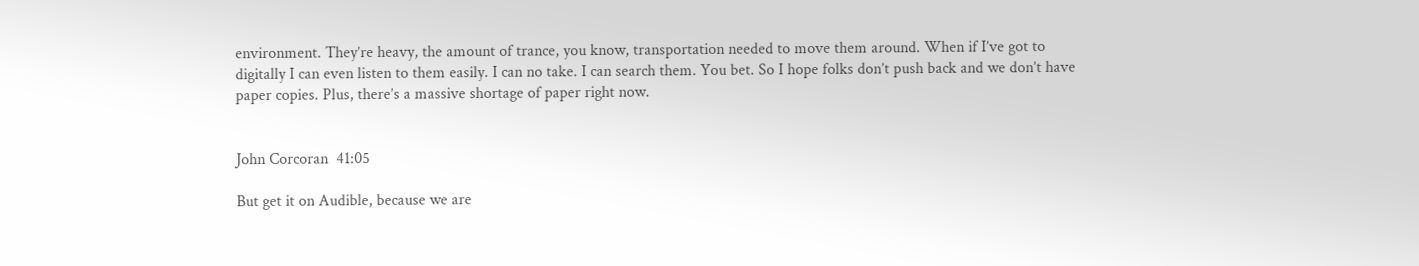environment. They’re heavy, the amount of trance, you know, transportation needed to move them around. When if I’ve got to digitally I can even listen to them easily. I can no take. I can search them. You bet. So I hope folks don’t push back and we don’t have paper copies. Plus, there’s a massive shortage of paper right now.


John Corcoran  41:05

But get it on Audible, because we are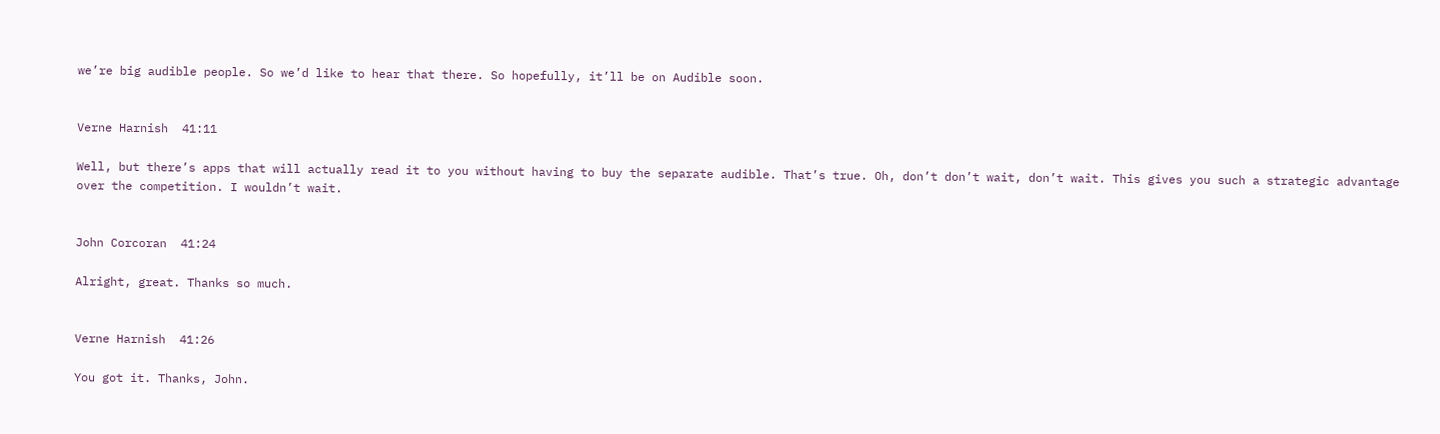we’re big audible people. So we’d like to hear that there. So hopefully, it’ll be on Audible soon.


Verne Harnish  41:11

Well, but there’s apps that will actually read it to you without having to buy the separate audible. That’s true. Oh, don’t don’t wait, don’t wait. This gives you such a strategic advantage over the competition. I wouldn’t wait.


John Corcoran  41:24

Alright, great. Thanks so much.


Verne Harnish  41:26

You got it. Thanks, John.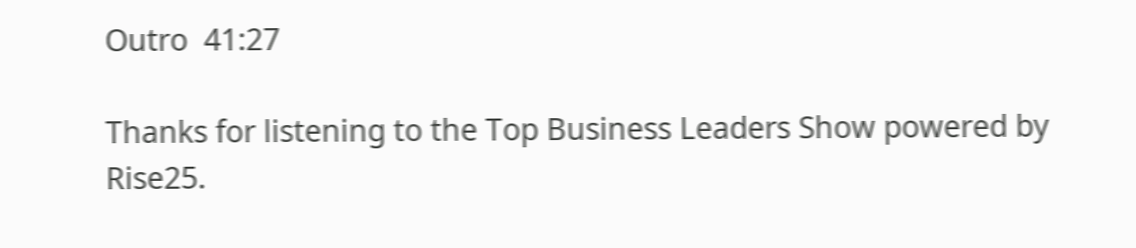Outro  41:27

Thanks for listening to the Top Business Leaders Show powered by Rise25.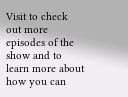Visit to check out more episodes of the show and to learn more about how you can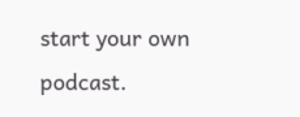start your own podcast.